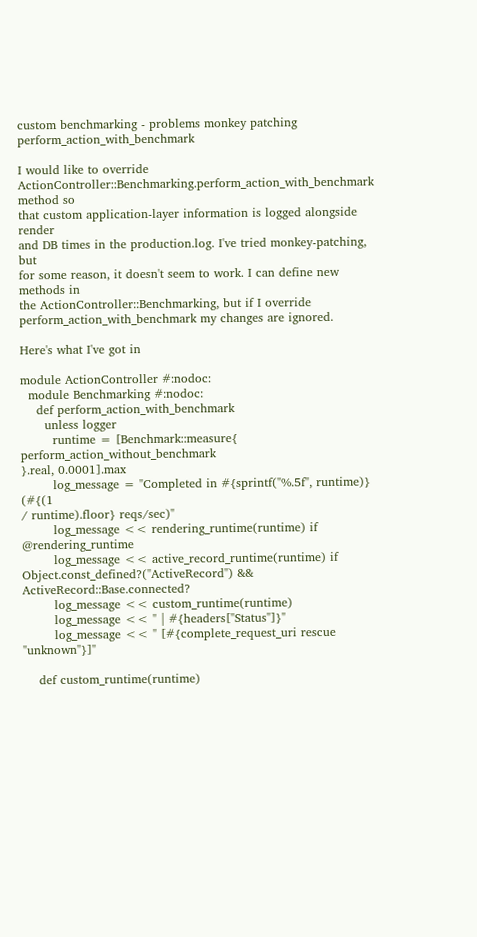custom benchmarking - problems monkey patching perform_action_with_benchmark

I would like to override
ActionController::Benchmarking.perform_action_with_benchmark method so
that custom application-layer information is logged alongside render
and DB times in the production.log. I've tried monkey-patching, but
for some reason, it doesn't seem to work. I can define new methods in
the ActionController::Benchmarking, but if I override
perform_action_with_benchmark my changes are ignored.

Here's what I've got in

module ActionController #:nodoc:
  module Benchmarking #:nodoc:
    def perform_action_with_benchmark
      unless logger
        runtime = [Benchmark::measure{ perform_action_without_benchmark
}.real, 0.0001].max
        log_message = "Completed in #{sprintf("%.5f", runtime)} (#{(1
/ runtime).floor} reqs/sec)"
        log_message << rendering_runtime(runtime) if @rendering_runtime
        log_message << active_record_runtime(runtime) if
Object.const_defined?("ActiveRecord") && ActiveRecord::Base.connected?
        log_message << custom_runtime(runtime)
        log_message << " | #{headers["Status"]}"
        log_message << " [#{complete_request_uri rescue "unknown"}]"

    def custom_runtime(runtime)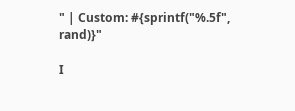" | Custom: #{sprintf("%.5f", rand)}"

I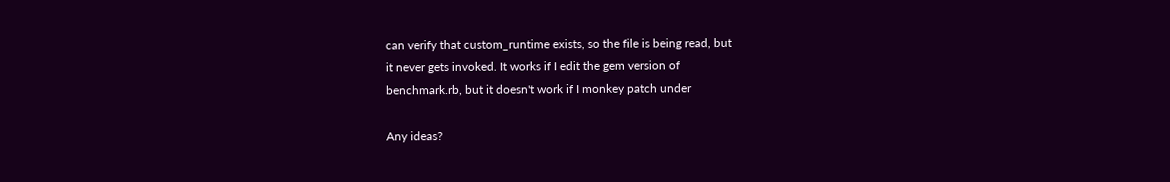can verify that custom_runtime exists, so the file is being read, but
it never gets invoked. It works if I edit the gem version of
benchmark.rb, but it doesn't work if I monkey patch under

Any ideas?